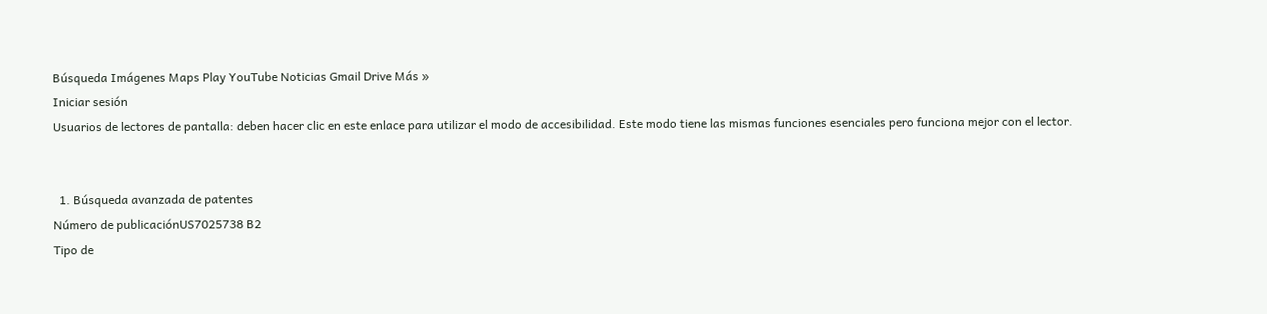Búsqueda Imágenes Maps Play YouTube Noticias Gmail Drive Más »
Iniciar sesión
Usuarios de lectores de pantalla: deben hacer clic en este enlace para utilizar el modo de accesibilidad. Este modo tiene las mismas funciones esenciales pero funciona mejor con el lector.


  1. Búsqueda avanzada de patentes
Número de publicaciónUS7025738 B2
Tipo de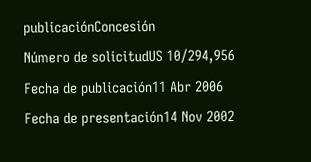publicaciónConcesión
Número de solicitudUS 10/294,956
Fecha de publicación11 Abr 2006
Fecha de presentación14 Nov 2002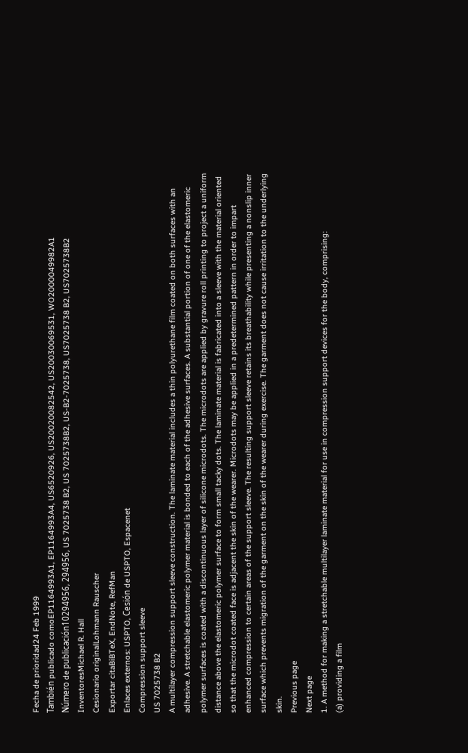Fecha de prioridad24 Feb 1999
También publicado comoEP1164993A1, EP1164993A4, US6520926, US20020082542, US20030069531, WO2000049982A1
Número de publicación10294956, 294956, US 7025738 B2, US 7025738B2, US-B2-7025738, US7025738 B2, US7025738B2
InventoresMichael R. Hall
Cesionario originalLohmann Rauscher
Exportar citaBiBTeX, EndNote, RefMan
Enlaces externos: USPTO, Cesión de USPTO, Espacenet
Compression support sleeve
US 7025738 B2
A multilayer compression support sleeve construction. The laminate material includes a thin polyurethane film coated on both surfaces with an adhesive. A stretchable elastomeric polymer material is bonded to each of the adhesive surfaces. A substantial portion of one of the elastomeric polymer surfaces is coated with a discontinuous layer of silicone microdots. The microdots are applied by gravure roll printing to project a uniform distance above the elastomeric polymer surface to form small tacky dots. The laminate material is fabricated into a sleeve with the material oriented so that the microdot coated face is adjacent the skin of the wearer. Microdots may be applied in a predetermined pattern in order to impart enhanced compression to certain areas of the support sleeve. The resulting support sleeve retains its breathability while presenting a nonslip inner surface which prevents migration of the garment on the skin of the wearer during exercise. The garment does not cause irritation to the underlying skin.
Previous page
Next page
1. A method for making a stretchable multilayer laminate material for use in compression support devices for the body, comprising:
(a) providing a film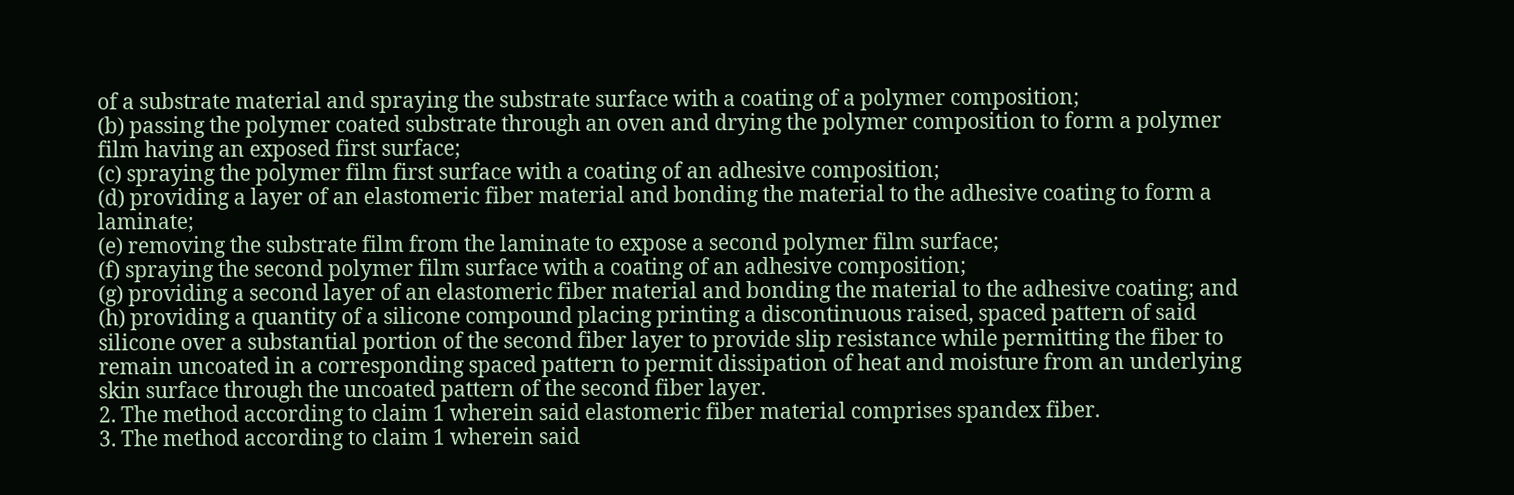of a substrate material and spraying the substrate surface with a coating of a polymer composition;
(b) passing the polymer coated substrate through an oven and drying the polymer composition to form a polymer film having an exposed first surface;
(c) spraying the polymer film first surface with a coating of an adhesive composition;
(d) providing a layer of an elastomeric fiber material and bonding the material to the adhesive coating to form a laminate;
(e) removing the substrate film from the laminate to expose a second polymer film surface;
(f) spraying the second polymer film surface with a coating of an adhesive composition;
(g) providing a second layer of an elastomeric fiber material and bonding the material to the adhesive coating; and
(h) providing a quantity of a silicone compound placing printing a discontinuous raised, spaced pattern of said silicone over a substantial portion of the second fiber layer to provide slip resistance while permitting the fiber to remain uncoated in a corresponding spaced pattern to permit dissipation of heat and moisture from an underlying skin surface through the uncoated pattern of the second fiber layer.
2. The method according to claim 1 wherein said elastomeric fiber material comprises spandex fiber.
3. The method according to claim 1 wherein said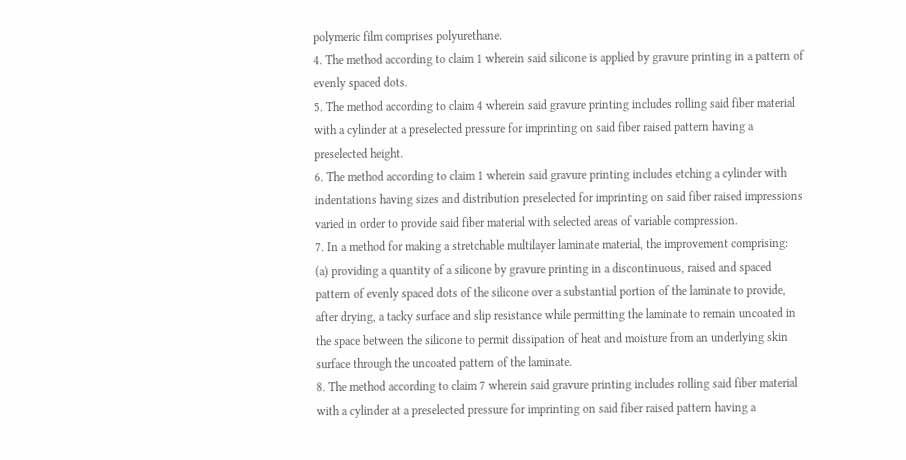polymeric film comprises polyurethane.
4. The method according to claim 1 wherein said silicone is applied by gravure printing in a pattern of evenly spaced dots.
5. The method according to claim 4 wherein said gravure printing includes rolling said fiber material with a cylinder at a preselected pressure for imprinting on said fiber raised pattern having a preselected height.
6. The method according to claim 1 wherein said gravure printing includes etching a cylinder with indentations having sizes and distribution preselected for imprinting on said fiber raised impressions varied in order to provide said fiber material with selected areas of variable compression.
7. In a method for making a stretchable multilayer laminate material, the improvement comprising:
(a) providing a quantity of a silicone by gravure printing in a discontinuous, raised and spaced pattern of evenly spaced dots of the silicone over a substantial portion of the laminate to provide, after drying, a tacky surface and slip resistance while permitting the laminate to remain uncoated in the space between the silicone to permit dissipation of heat and moisture from an underlying skin surface through the uncoated pattern of the laminate.
8. The method according to claim 7 wherein said gravure printing includes rolling said fiber material with a cylinder at a preselected pressure for imprinting on said fiber raised pattern having a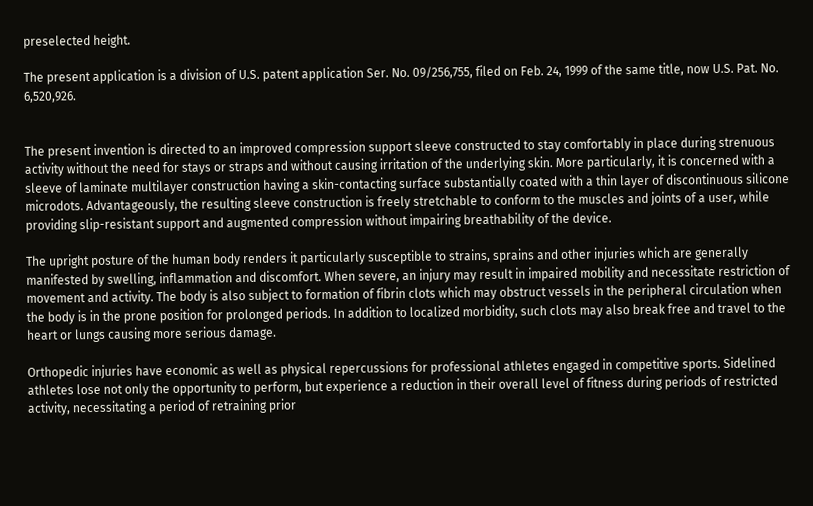preselected height.

The present application is a division of U.S. patent application Ser. No. 09/256,755, filed on Feb. 24, 1999 of the same title, now U.S. Pat. No. 6,520,926.


The present invention is directed to an improved compression support sleeve constructed to stay comfortably in place during strenuous activity without the need for stays or straps and without causing irritation of the underlying skin. More particularly, it is concerned with a sleeve of laminate multilayer construction having a skin-contacting surface substantially coated with a thin layer of discontinuous silicone microdots. Advantageously, the resulting sleeve construction is freely stretchable to conform to the muscles and joints of a user, while providing slip-resistant support and augmented compression without impairing breathability of the device.

The upright posture of the human body renders it particularly susceptible to strains, sprains and other injuries which are generally manifested by swelling, inflammation and discomfort. When severe, an injury may result in impaired mobility and necessitate restriction of movement and activity. The body is also subject to formation of fibrin clots which may obstruct vessels in the peripheral circulation when the body is in the prone position for prolonged periods. In addition to localized morbidity, such clots may also break free and travel to the heart or lungs causing more serious damage.

Orthopedic injuries have economic as well as physical repercussions for professional athletes engaged in competitive sports. Sidelined athletes lose not only the opportunity to perform, but experience a reduction in their overall level of fitness during periods of restricted activity, necessitating a period of retraining prior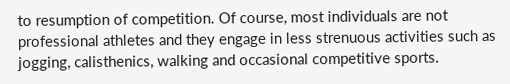to resumption of competition. Of course, most individuals are not professional athletes and they engage in less strenuous activities such as jogging, calisthenics, walking and occasional competitive sports.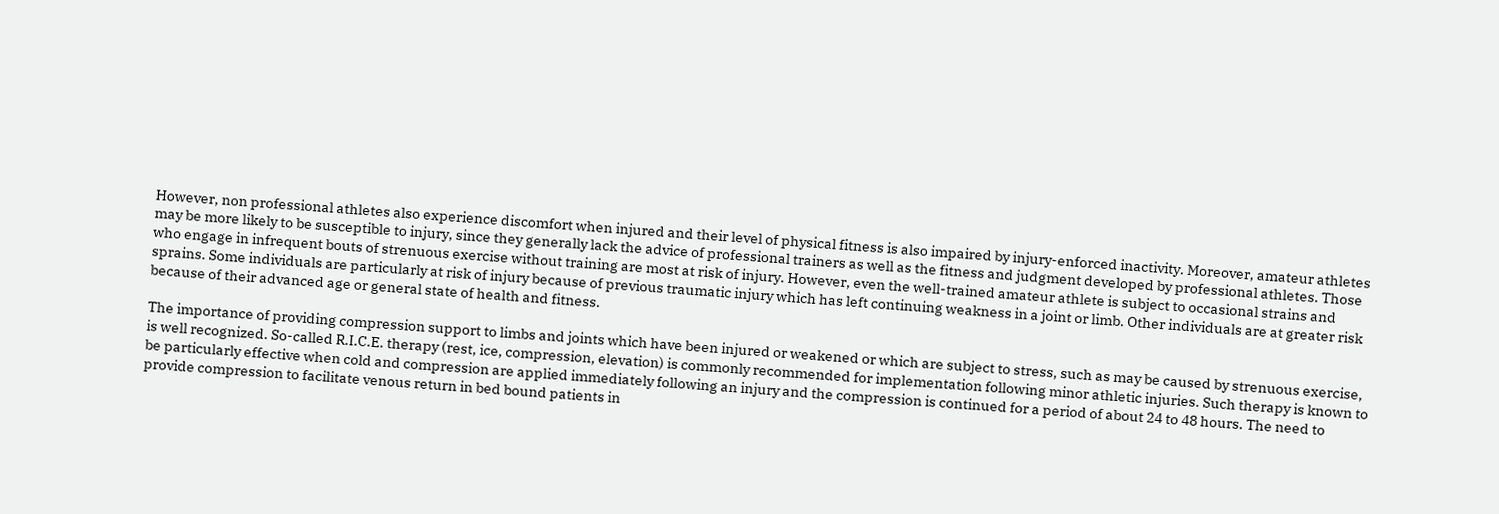However, non professional athletes also experience discomfort when injured and their level of physical fitness is also impaired by injury-enforced inactivity. Moreover, amateur athletes may be more likely to be susceptible to injury, since they generally lack the advice of professional trainers as well as the fitness and judgment developed by professional athletes. Those who engage in infrequent bouts of strenuous exercise without training are most at risk of injury. However, even the well-trained amateur athlete is subject to occasional strains and sprains. Some individuals are particularly at risk of injury because of previous traumatic injury which has left continuing weakness in a joint or limb. Other individuals are at greater risk because of their advanced age or general state of health and fitness.

The importance of providing compression support to limbs and joints which have been injured or weakened or which are subject to stress, such as may be caused by strenuous exercise, is well recognized. So-called R.I.C.E. therapy (rest, ice, compression, elevation) is commonly recommended for implementation following minor athletic injuries. Such therapy is known to be particularly effective when cold and compression are applied immediately following an injury and the compression is continued for a period of about 24 to 48 hours. The need to provide compression to facilitate venous return in bed bound patients in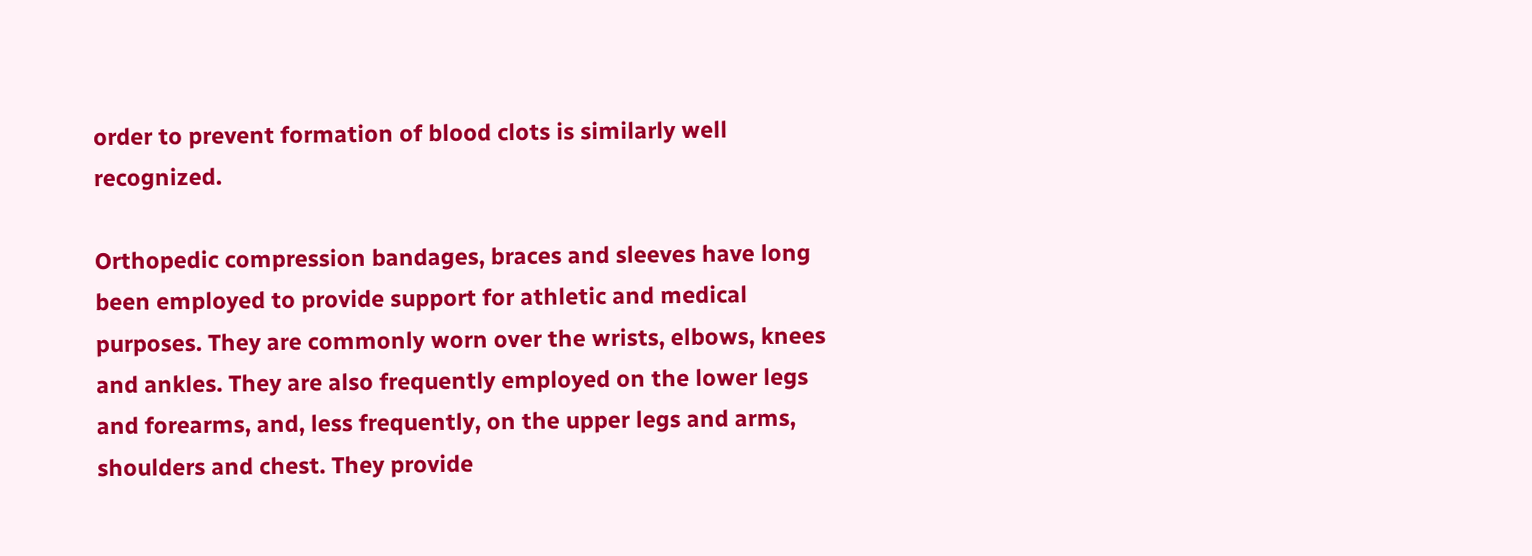order to prevent formation of blood clots is similarly well recognized.

Orthopedic compression bandages, braces and sleeves have long been employed to provide support for athletic and medical purposes. They are commonly worn over the wrists, elbows, knees and ankles. They are also frequently employed on the lower legs and forearms, and, less frequently, on the upper legs and arms, shoulders and chest. They provide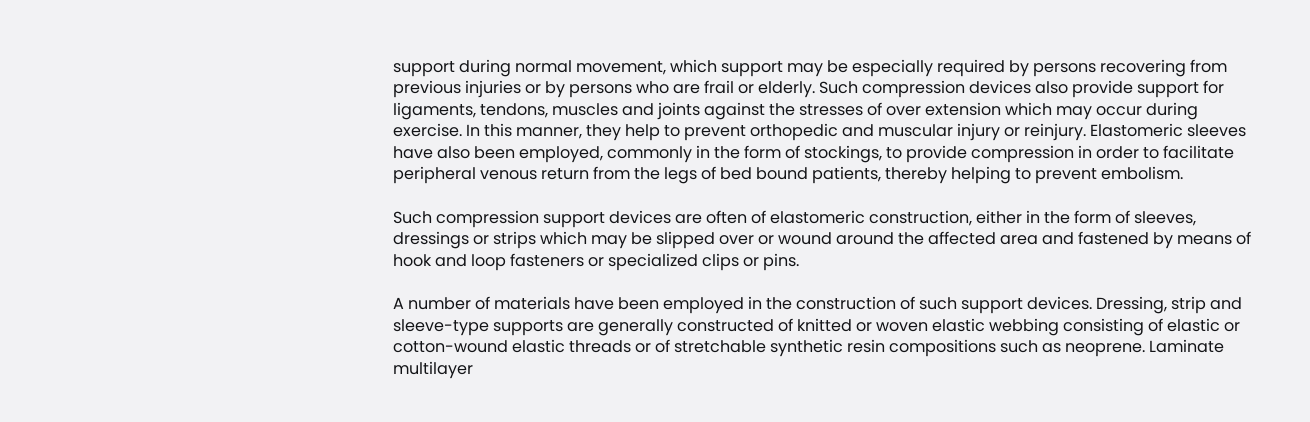support during normal movement, which support may be especially required by persons recovering from previous injuries or by persons who are frail or elderly. Such compression devices also provide support for ligaments, tendons, muscles and joints against the stresses of over extension which may occur during exercise. In this manner, they help to prevent orthopedic and muscular injury or reinjury. Elastomeric sleeves have also been employed, commonly in the form of stockings, to provide compression in order to facilitate peripheral venous return from the legs of bed bound patients, thereby helping to prevent embolism.

Such compression support devices are often of elastomeric construction, either in the form of sleeves, dressings or strips which may be slipped over or wound around the affected area and fastened by means of hook and loop fasteners or specialized clips or pins.

A number of materials have been employed in the construction of such support devices. Dressing, strip and sleeve-type supports are generally constructed of knitted or woven elastic webbing consisting of elastic or cotton-wound elastic threads or of stretchable synthetic resin compositions such as neoprene. Laminate multilayer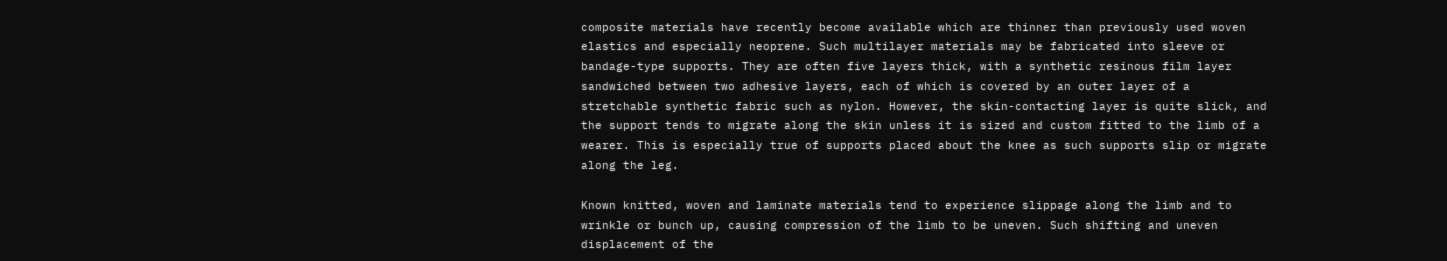composite materials have recently become available which are thinner than previously used woven elastics and especially neoprene. Such multilayer materials may be fabricated into sleeve or bandage-type supports. They are often five layers thick, with a synthetic resinous film layer sandwiched between two adhesive layers, each of which is covered by an outer layer of a stretchable synthetic fabric such as nylon. However, the skin-contacting layer is quite slick, and the support tends to migrate along the skin unless it is sized and custom fitted to the limb of a wearer. This is especially true of supports placed about the knee as such supports slip or migrate along the leg.

Known knitted, woven and laminate materials tend to experience slippage along the limb and to wrinkle or bunch up, causing compression of the limb to be uneven. Such shifting and uneven displacement of the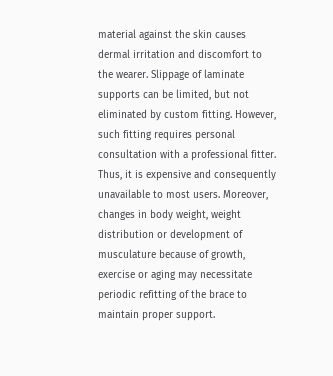material against the skin causes dermal irritation and discomfort to the wearer. Slippage of laminate supports can be limited, but not eliminated by custom fitting. However, such fitting requires personal consultation with a professional fitter. Thus, it is expensive and consequently unavailable to most users. Moreover, changes in body weight, weight distribution or development of musculature because of growth, exercise or aging may necessitate periodic refitting of the brace to maintain proper support.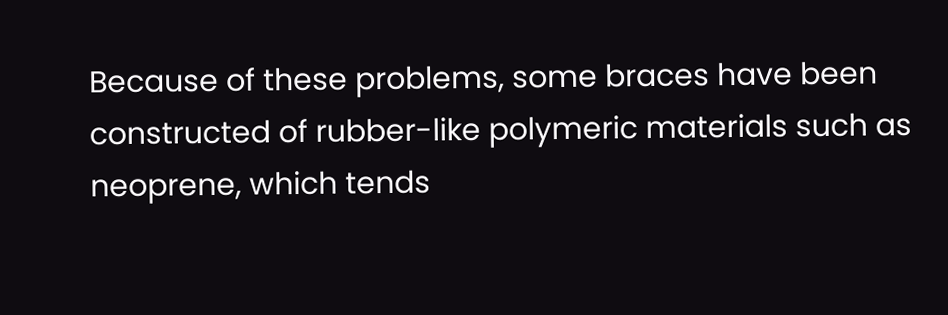Because of these problems, some braces have been constructed of rubber-like polymeric materials such as neoprene, which tends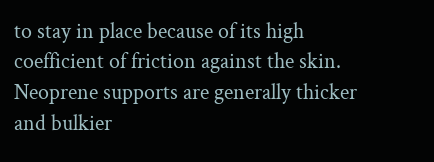to stay in place because of its high coefficient of friction against the skin. Neoprene supports are generally thicker and bulkier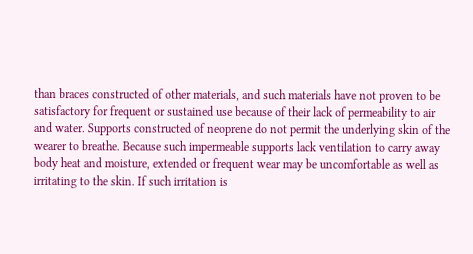than braces constructed of other materials, and such materials have not proven to be satisfactory for frequent or sustained use because of their lack of permeability to air and water. Supports constructed of neoprene do not permit the underlying skin of the wearer to breathe. Because such impermeable supports lack ventilation to carry away body heat and moisture, extended or frequent wear may be uncomfortable as well as irritating to the skin. If such irritation is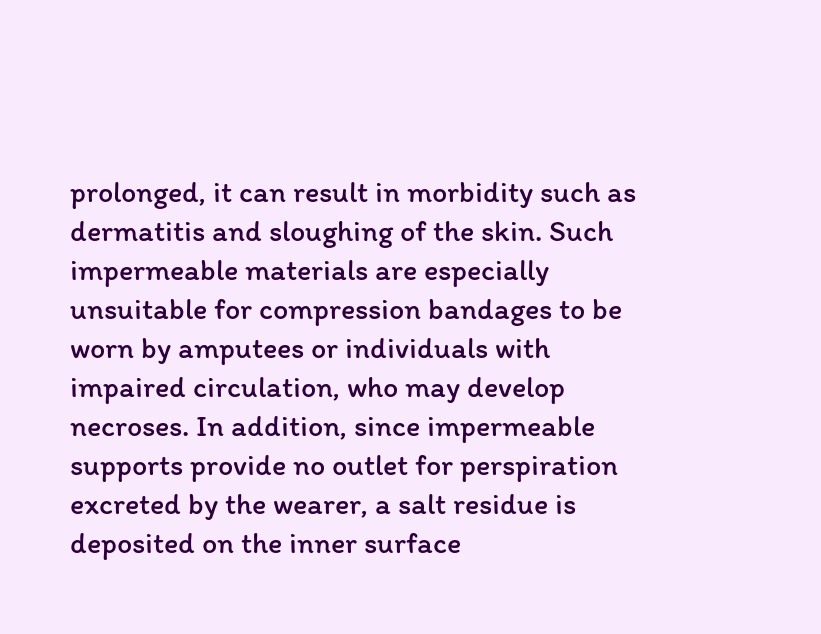prolonged, it can result in morbidity such as dermatitis and sloughing of the skin. Such impermeable materials are especially unsuitable for compression bandages to be worn by amputees or individuals with impaired circulation, who may develop necroses. In addition, since impermeable supports provide no outlet for perspiration excreted by the wearer, a salt residue is deposited on the inner surface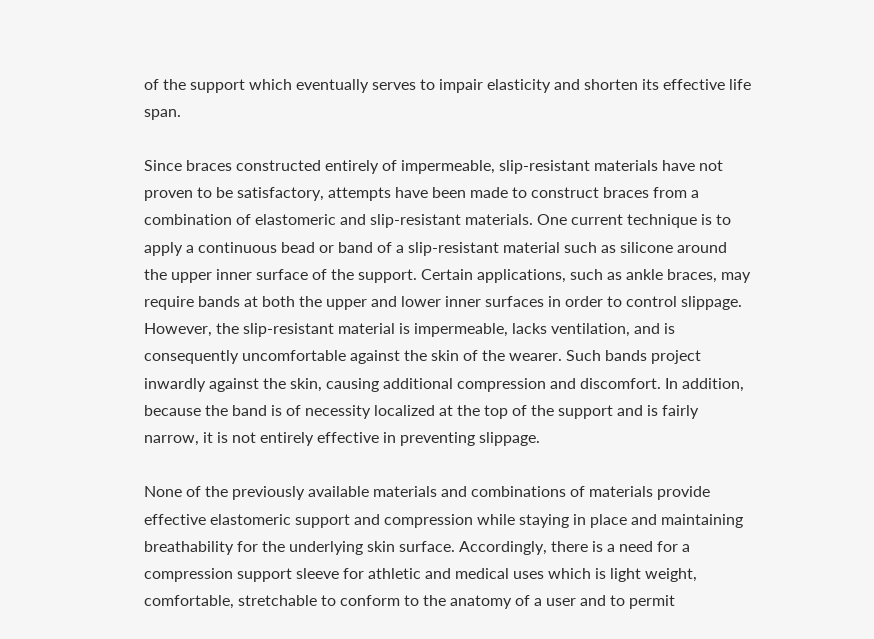of the support which eventually serves to impair elasticity and shorten its effective life span.

Since braces constructed entirely of impermeable, slip-resistant materials have not proven to be satisfactory, attempts have been made to construct braces from a combination of elastomeric and slip-resistant materials. One current technique is to apply a continuous bead or band of a slip-resistant material such as silicone around the upper inner surface of the support. Certain applications, such as ankle braces, may require bands at both the upper and lower inner surfaces in order to control slippage. However, the slip-resistant material is impermeable, lacks ventilation, and is consequently uncomfortable against the skin of the wearer. Such bands project inwardly against the skin, causing additional compression and discomfort. In addition, because the band is of necessity localized at the top of the support and is fairly narrow, it is not entirely effective in preventing slippage.

None of the previously available materials and combinations of materials provide effective elastomeric support and compression while staying in place and maintaining breathability for the underlying skin surface. Accordingly, there is a need for a compression support sleeve for athletic and medical uses which is light weight, comfortable, stretchable to conform to the anatomy of a user and to permit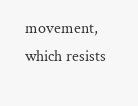movement, which resists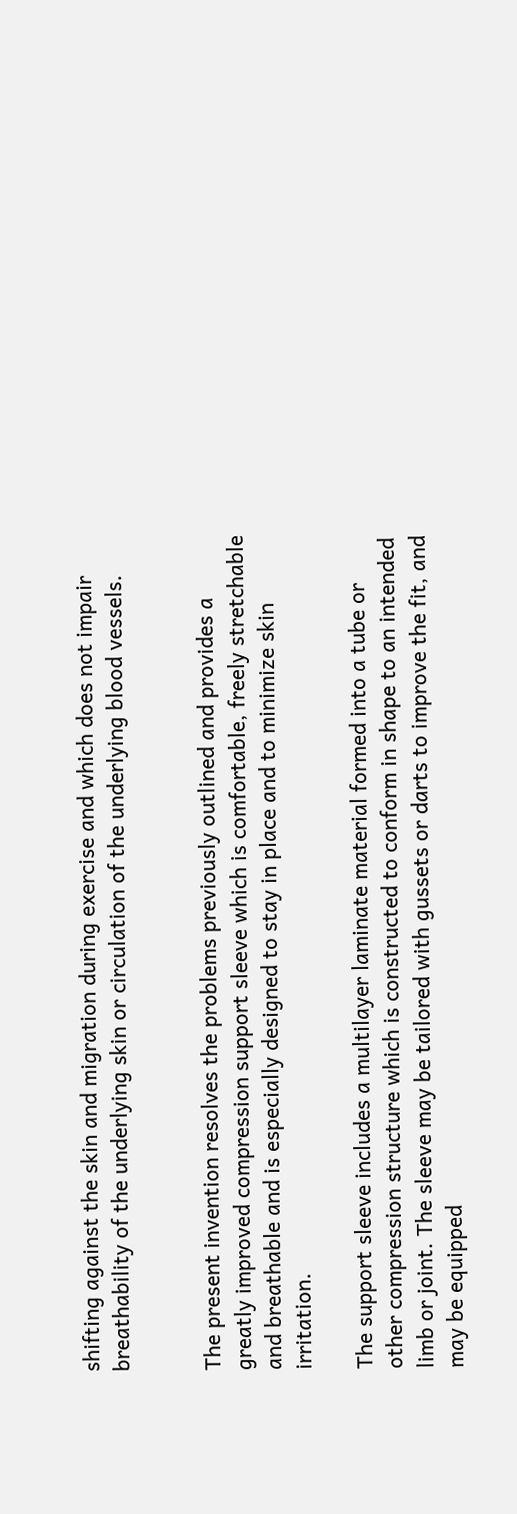shifting against the skin and migration during exercise and which does not impair breathability of the underlying skin or circulation of the underlying blood vessels.


The present invention resolves the problems previously outlined and provides a greatly improved compression support sleeve which is comfortable, freely stretchable and breathable and is especially designed to stay in place and to minimize skin irritation.

The support sleeve includes a multilayer laminate material formed into a tube or other compression structure which is constructed to conform in shape to an intended limb or joint. The sleeve may be tailored with gussets or darts to improve the fit, and may be equipped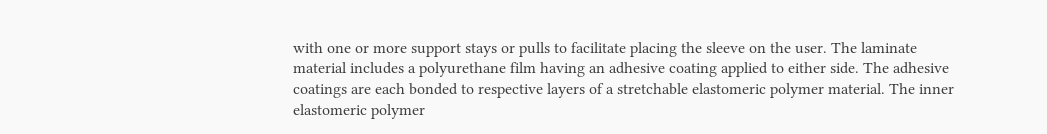with one or more support stays or pulls to facilitate placing the sleeve on the user. The laminate material includes a polyurethane film having an adhesive coating applied to either side. The adhesive coatings are each bonded to respective layers of a stretchable elastomeric polymer material. The inner elastomeric polymer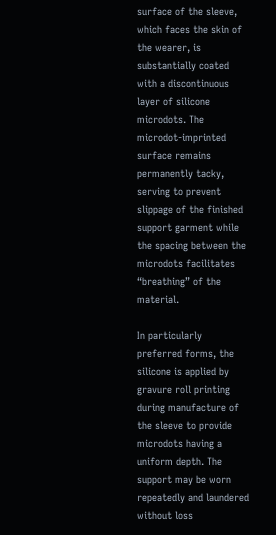surface of the sleeve, which faces the skin of the wearer, is substantially coated with a discontinuous layer of silicone microdots. The microdot-imprinted surface remains permanently tacky, serving to prevent slippage of the finished support garment while the spacing between the microdots facilitates “breathing” of the material.

In particularly preferred forms, the silicone is applied by gravure roll printing during manufacture of the sleeve to provide microdots having a uniform depth. The support may be worn repeatedly and laundered without loss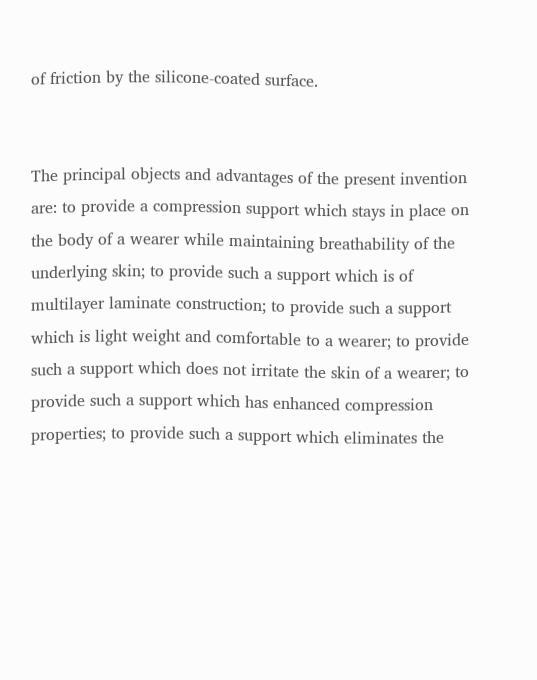of friction by the silicone-coated surface.


The principal objects and advantages of the present invention are: to provide a compression support which stays in place on the body of a wearer while maintaining breathability of the underlying skin; to provide such a support which is of multilayer laminate construction; to provide such a support which is light weight and comfortable to a wearer; to provide such a support which does not irritate the skin of a wearer; to provide such a support which has enhanced compression properties; to provide such a support which eliminates the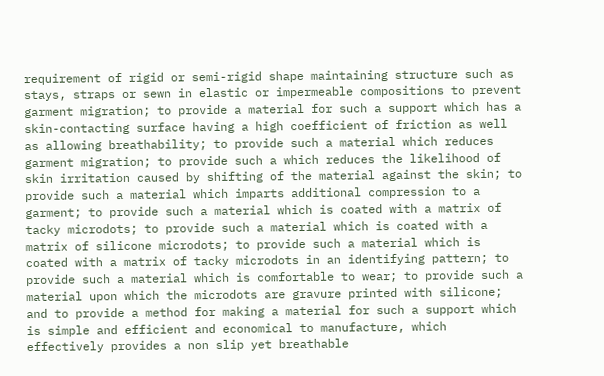requirement of rigid or semi-rigid shape maintaining structure such as stays, straps or sewn in elastic or impermeable compositions to prevent garment migration; to provide a material for such a support which has a skin-contacting surface having a high coefficient of friction as well as allowing breathability; to provide such a material which reduces garment migration; to provide such a which reduces the likelihood of skin irritation caused by shifting of the material against the skin; to provide such a material which imparts additional compression to a garment; to provide such a material which is coated with a matrix of tacky microdots; to provide such a material which is coated with a matrix of silicone microdots; to provide such a material which is coated with a matrix of tacky microdots in an identifying pattern; to provide such a material which is comfortable to wear; to provide such a material upon which the microdots are gravure printed with silicone; and to provide a method for making a material for such a support which is simple and efficient and economical to manufacture, which effectively provides a non slip yet breathable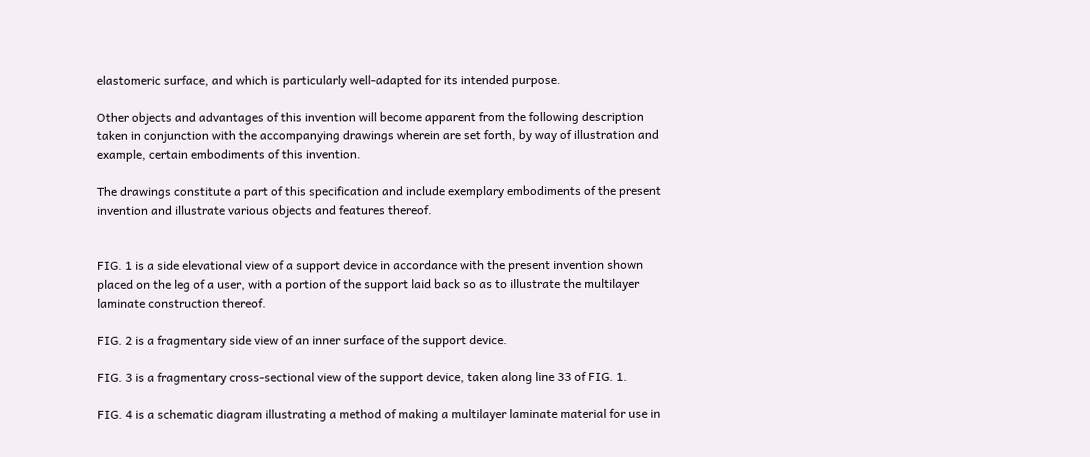elastomeric surface, and which is particularly well-adapted for its intended purpose.

Other objects and advantages of this invention will become apparent from the following description taken in conjunction with the accompanying drawings wherein are set forth, by way of illustration and example, certain embodiments of this invention.

The drawings constitute a part of this specification and include exemplary embodiments of the present invention and illustrate various objects and features thereof.


FIG. 1 is a side elevational view of a support device in accordance with the present invention shown placed on the leg of a user, with a portion of the support laid back so as to illustrate the multilayer laminate construction thereof.

FIG. 2 is a fragmentary side view of an inner surface of the support device.

FIG. 3 is a fragmentary cross-sectional view of the support device, taken along line 33 of FIG. 1.

FIG. 4 is a schematic diagram illustrating a method of making a multilayer laminate material for use in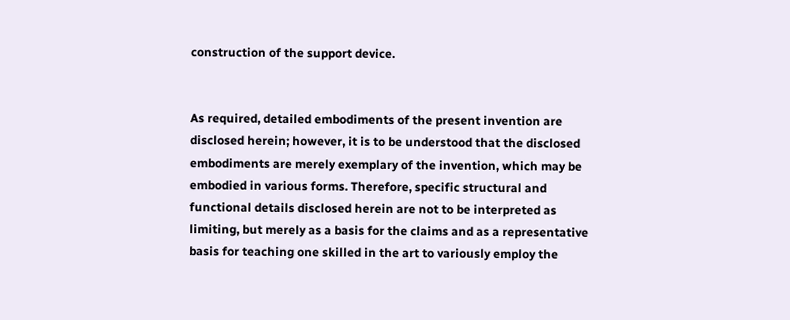construction of the support device.


As required, detailed embodiments of the present invention are disclosed herein; however, it is to be understood that the disclosed embodiments are merely exemplary of the invention, which may be embodied in various forms. Therefore, specific structural and functional details disclosed herein are not to be interpreted as limiting, but merely as a basis for the claims and as a representative basis for teaching one skilled in the art to variously employ the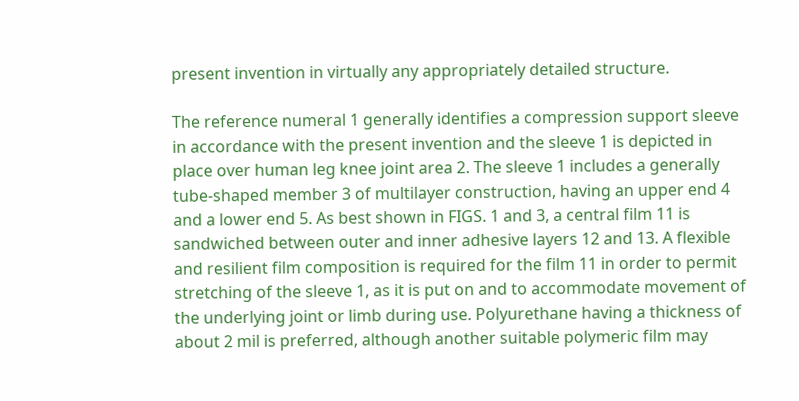present invention in virtually any appropriately detailed structure.

The reference numeral 1 generally identifies a compression support sleeve in accordance with the present invention and the sleeve 1 is depicted in place over human leg knee joint area 2. The sleeve 1 includes a generally tube-shaped member 3 of multilayer construction, having an upper end 4 and a lower end 5. As best shown in FIGS. 1 and 3, a central film 11 is sandwiched between outer and inner adhesive layers 12 and 13. A flexible and resilient film composition is required for the film 11 in order to permit stretching of the sleeve 1, as it is put on and to accommodate movement of the underlying joint or limb during use. Polyurethane having a thickness of about 2 mil is preferred, although another suitable polymeric film may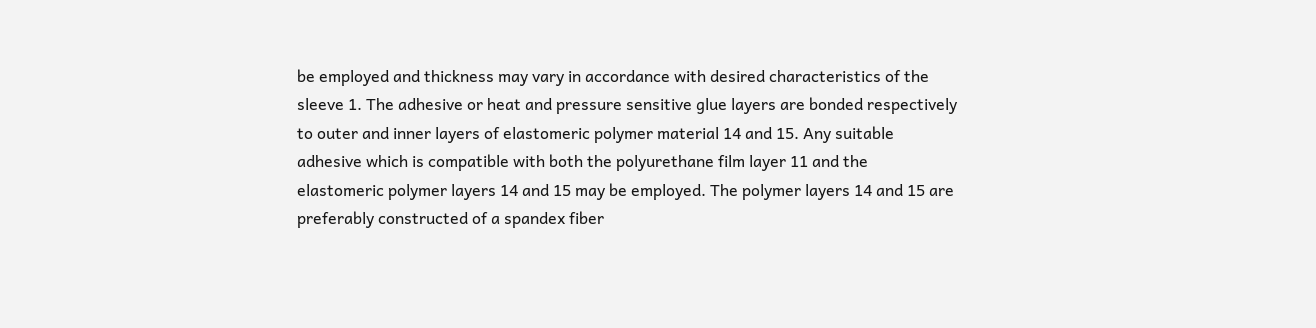be employed and thickness may vary in accordance with desired characteristics of the sleeve 1. The adhesive or heat and pressure sensitive glue layers are bonded respectively to outer and inner layers of elastomeric polymer material 14 and 15. Any suitable adhesive which is compatible with both the polyurethane film layer 11 and the elastomeric polymer layers 14 and 15 may be employed. The polymer layers 14 and 15 are preferably constructed of a spandex fiber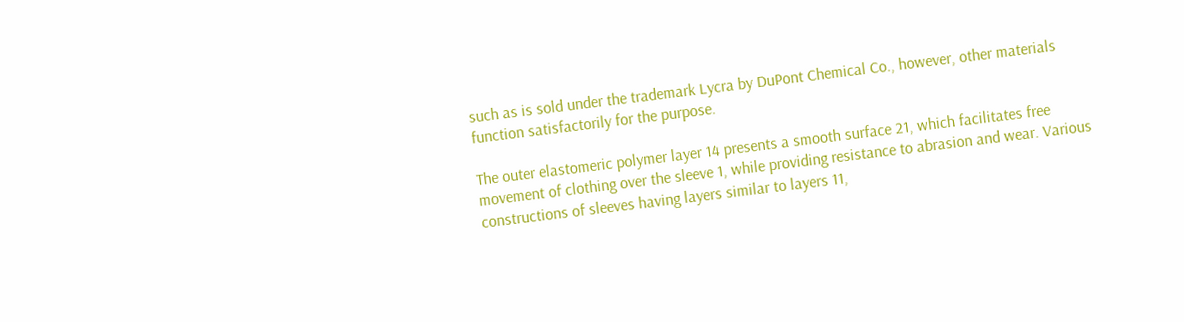such as is sold under the trademark Lycra by DuPont Chemical Co., however, other materials function satisfactorily for the purpose.

The outer elastomeric polymer layer 14 presents a smooth surface 21, which facilitates free movement of clothing over the sleeve 1, while providing resistance to abrasion and wear. Various constructions of sleeves having layers similar to layers 11,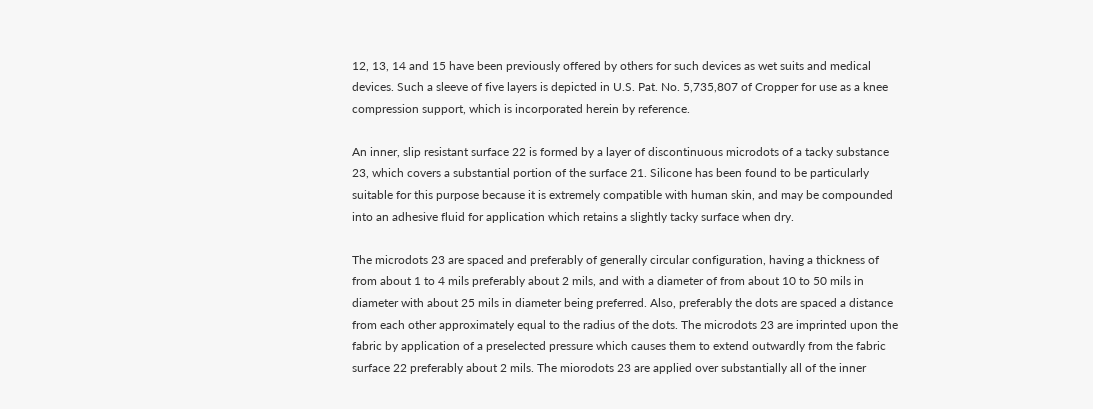12, 13, 14 and 15 have been previously offered by others for such devices as wet suits and medical devices. Such a sleeve of five layers is depicted in U.S. Pat. No. 5,735,807 of Cropper for use as a knee compression support, which is incorporated herein by reference.

An inner, slip resistant surface 22 is formed by a layer of discontinuous microdots of a tacky substance 23, which covers a substantial portion of the surface 21. Silicone has been found to be particularly suitable for this purpose because it is extremely compatible with human skin, and may be compounded into an adhesive fluid for application which retains a slightly tacky surface when dry.

The microdots 23 are spaced and preferably of generally circular configuration, having a thickness of from about 1 to 4 mils preferably about 2 mils, and with a diameter of from about 10 to 50 mils in diameter with about 25 mils in diameter being preferred. Also, preferably the dots are spaced a distance from each other approximately equal to the radius of the dots. The microdots 23 are imprinted upon the fabric by application of a preselected pressure which causes them to extend outwardly from the fabric surface 22 preferably about 2 mils. The miorodots 23 are applied over substantially all of the inner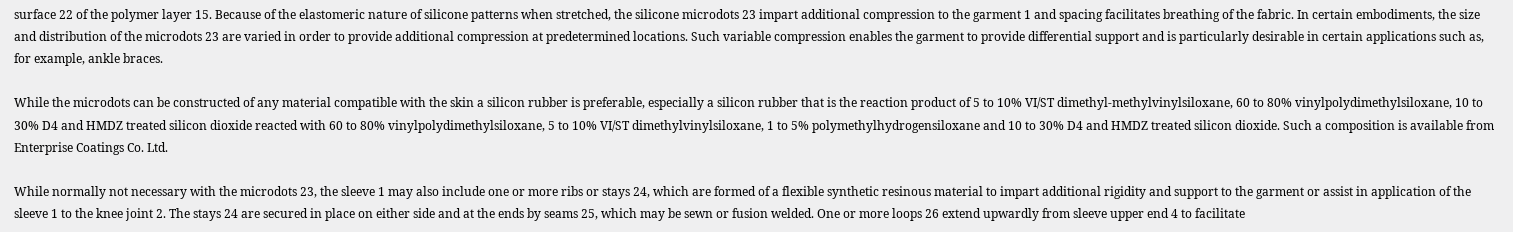surface 22 of the polymer layer 15. Because of the elastomeric nature of silicone patterns when stretched, the silicone microdots 23 impart additional compression to the garment 1 and spacing facilitates breathing of the fabric. In certain embodiments, the size and distribution of the microdots 23 are varied in order to provide additional compression at predetermined locations. Such variable compression enables the garment to provide differential support and is particularly desirable in certain applications such as, for example, ankle braces.

While the microdots can be constructed of any material compatible with the skin a silicon rubber is preferable, especially a silicon rubber that is the reaction product of 5 to 10% VI/ST dimethyl-methylvinylsiloxane, 60 to 80% vinylpolydimethylsiloxane, 10 to 30% D4 and HMDZ treated silicon dioxide reacted with 60 to 80% vinylpolydimethylsiloxane, 5 to 10% VI/ST dimethylvinylsiloxane, 1 to 5% polymethylhydrogensiloxane and 10 to 30% D4 and HMDZ treated silicon dioxide. Such a composition is available from Enterprise Coatings Co. Ltd.

While normally not necessary with the microdots 23, the sleeve 1 may also include one or more ribs or stays 24, which are formed of a flexible synthetic resinous material to impart additional rigidity and support to the garment or assist in application of the sleeve 1 to the knee joint 2. The stays 24 are secured in place on either side and at the ends by seams 25, which may be sewn or fusion welded. One or more loops 26 extend upwardly from sleeve upper end 4 to facilitate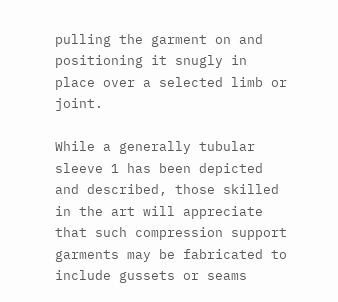pulling the garment on and positioning it snugly in place over a selected limb or joint.

While a generally tubular sleeve 1 has been depicted and described, those skilled in the art will appreciate that such compression support garments may be fabricated to include gussets or seams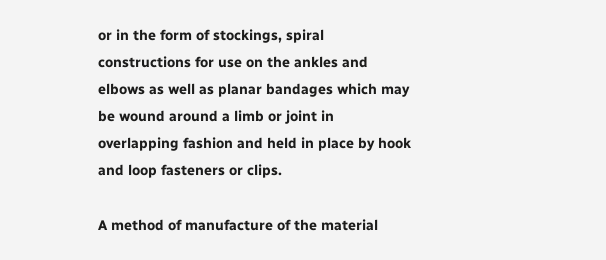or in the form of stockings, spiral constructions for use on the ankles and elbows as well as planar bandages which may be wound around a limb or joint in overlapping fashion and held in place by hook and loop fasteners or clips.

A method of manufacture of the material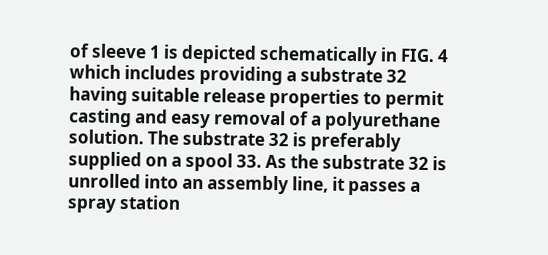of sleeve 1 is depicted schematically in FIG. 4 which includes providing a substrate 32 having suitable release properties to permit casting and easy removal of a polyurethane solution. The substrate 32 is preferably supplied on a spool 33. As the substrate 32 is unrolled into an assembly line, it passes a spray station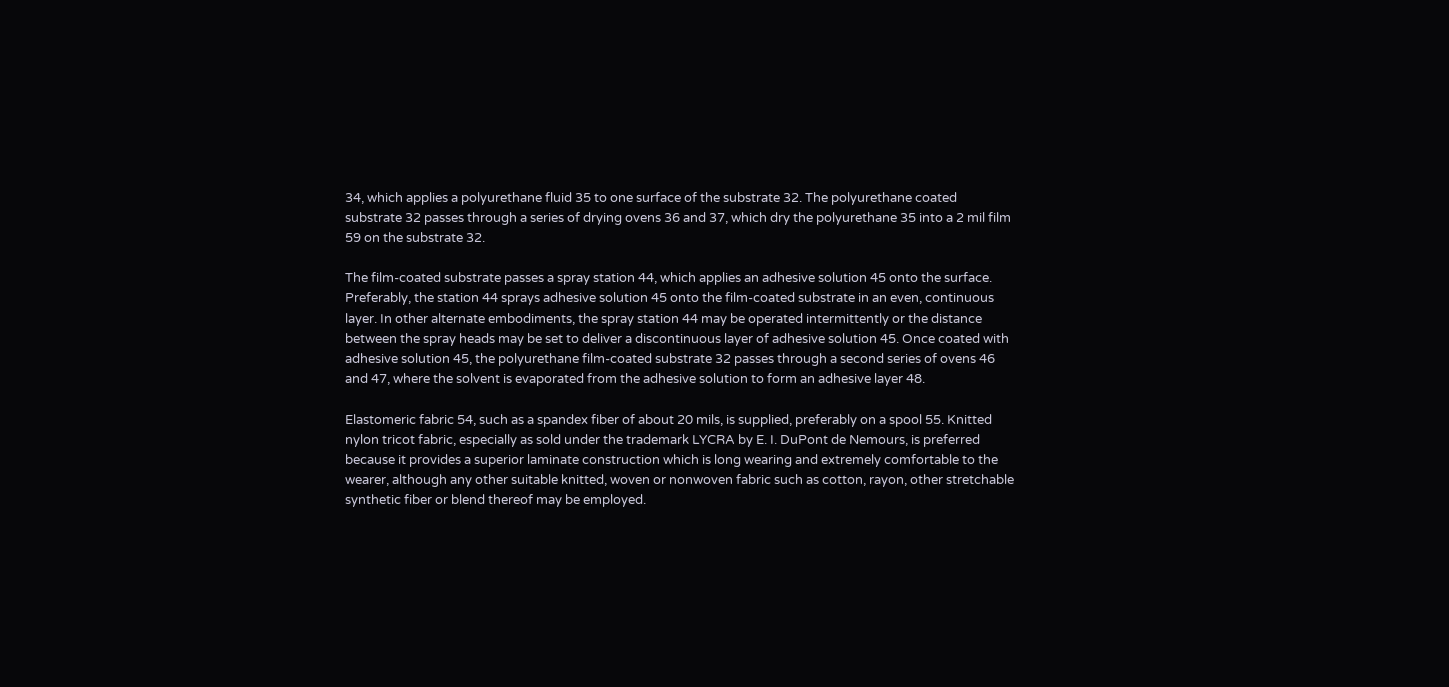34, which applies a polyurethane fluid 35 to one surface of the substrate 32. The polyurethane coated substrate 32 passes through a series of drying ovens 36 and 37, which dry the polyurethane 35 into a 2 mil film 59 on the substrate 32.

The film-coated substrate passes a spray station 44, which applies an adhesive solution 45 onto the surface. Preferably, the station 44 sprays adhesive solution 45 onto the film-coated substrate in an even, continuous layer. In other alternate embodiments, the spray station 44 may be operated intermittently or the distance between the spray heads may be set to deliver a discontinuous layer of adhesive solution 45. Once coated with adhesive solution 45, the polyurethane film-coated substrate 32 passes through a second series of ovens 46 and 47, where the solvent is evaporated from the adhesive solution to form an adhesive layer 48.

Elastomeric fabric 54, such as a spandex fiber of about 20 mils, is supplied, preferably on a spool 55. Knitted nylon tricot fabric, especially as sold under the trademark LYCRA by E. I. DuPont de Nemours, is preferred because it provides a superior laminate construction which is long wearing and extremely comfortable to the wearer, although any other suitable knitted, woven or nonwoven fabric such as cotton, rayon, other stretchable synthetic fiber or blend thereof may be employed.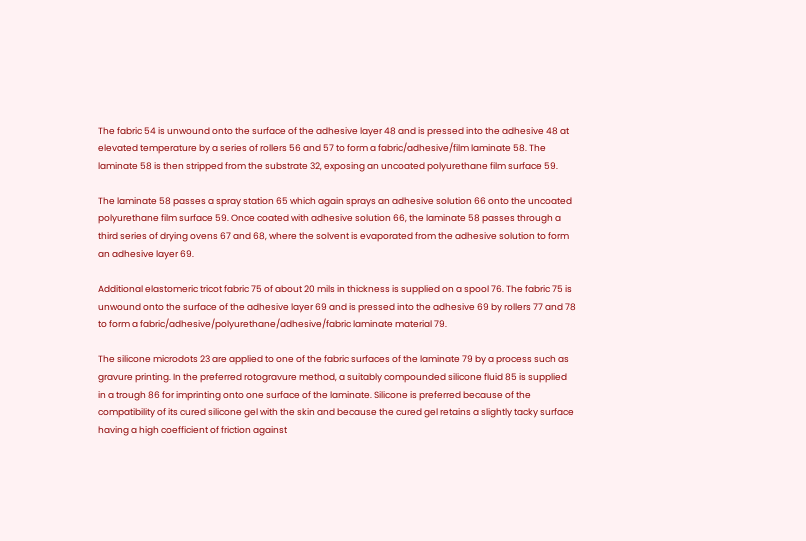The fabric 54 is unwound onto the surface of the adhesive layer 48 and is pressed into the adhesive 48 at elevated temperature by a series of rollers 56 and 57 to form a fabric/adhesive/film laminate 58. The laminate 58 is then stripped from the substrate 32, exposing an uncoated polyurethane film surface 59.

The laminate 58 passes a spray station 65 which again sprays an adhesive solution 66 onto the uncoated polyurethane film surface 59. Once coated with adhesive solution 66, the laminate 58 passes through a third series of drying ovens 67 and 68, where the solvent is evaporated from the adhesive solution to form an adhesive layer 69.

Additional elastomeric tricot fabric 75 of about 20 mils in thickness is supplied on a spool 76. The fabric 75 is unwound onto the surface of the adhesive layer 69 and is pressed into the adhesive 69 by rollers 77 and 78 to form a fabric/adhesive/polyurethane/adhesive/fabric laminate material 79.

The silicone microdots 23 are applied to one of the fabric surfaces of the laminate 79 by a process such as gravure printing. In the preferred rotogravure method, a suitably compounded silicone fluid 85 is supplied in a trough 86 for imprinting onto one surface of the laminate. Silicone is preferred because of the compatibility of its cured silicone gel with the skin and because the cured gel retains a slightly tacky surface having a high coefficient of friction against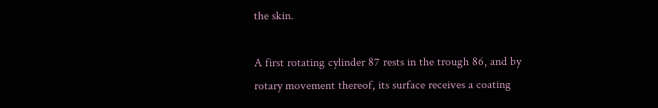the skin.

A first rotating cylinder 87 rests in the trough 86, and by rotary movement thereof, its surface receives a coating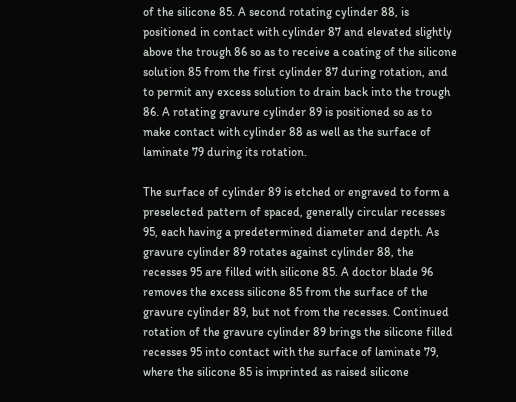of the silicone 85. A second rotating cylinder 88, is positioned in contact with cylinder 87 and elevated slightly above the trough 86 so as to receive a coating of the silicone solution 85 from the first cylinder 87 during rotation, and to permit any excess solution to drain back into the trough 86. A rotating gravure cylinder 89 is positioned so as to make contact with cylinder 88 as well as the surface of laminate 79 during its rotation.

The surface of cylinder 89 is etched or engraved to form a preselected pattern of spaced, generally circular recesses 95, each having a predetermined diameter and depth. As gravure cylinder 89 rotates against cylinder 88, the recesses 95 are filled with silicone 85. A doctor blade 96 removes the excess silicone 85 from the surface of the gravure cylinder 89, but not from the recesses. Continued rotation of the gravure cylinder 89 brings the silicone filled recesses 95 into contact with the surface of laminate 79, where the silicone 85 is imprinted as raised silicone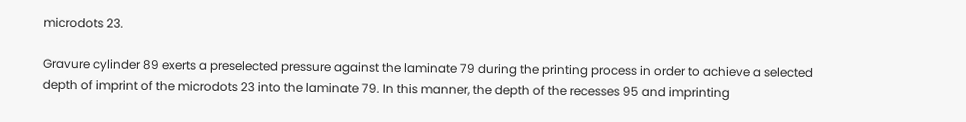microdots 23.

Gravure cylinder 89 exerts a preselected pressure against the laminate 79 during the printing process in order to achieve a selected depth of imprint of the microdots 23 into the laminate 79. In this manner, the depth of the recesses 95 and imprinting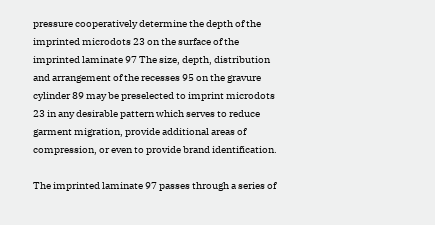pressure cooperatively determine the depth of the imprinted microdots 23 on the surface of the imprinted laminate 97 The size, depth, distribution and arrangement of the recesses 95 on the gravure cylinder 89 may be preselected to imprint microdots 23 in any desirable pattern which serves to reduce garment migration, provide additional areas of compression, or even to provide brand identification.

The imprinted laminate 97 passes through a series of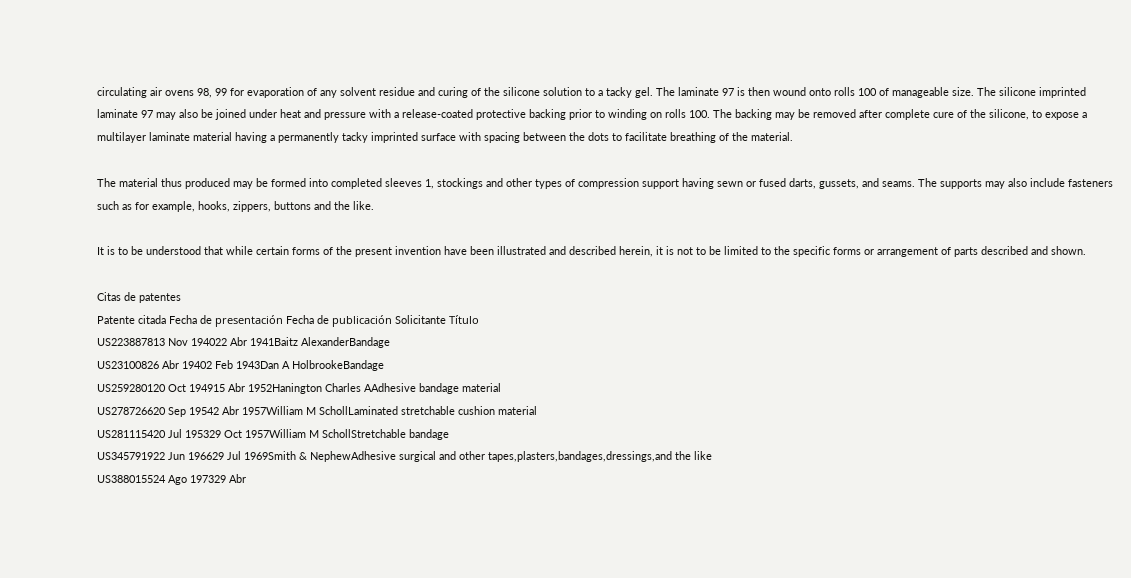circulating air ovens 98, 99 for evaporation of any solvent residue and curing of the silicone solution to a tacky gel. The laminate 97 is then wound onto rolls 100 of manageable size. The silicone imprinted laminate 97 may also be joined under heat and pressure with a release-coated protective backing prior to winding on rolls 100. The backing may be removed after complete cure of the silicone, to expose a multilayer laminate material having a permanently tacky imprinted surface with spacing between the dots to facilitate breathing of the material.

The material thus produced may be formed into completed sleeves 1, stockings and other types of compression support having sewn or fused darts, gussets, and seams. The supports may also include fasteners such as for example, hooks, zippers, buttons and the like.

It is to be understood that while certain forms of the present invention have been illustrated and described herein, it is not to be limited to the specific forms or arrangement of parts described and shown.

Citas de patentes
Patente citada Fecha de presentación Fecha de publicación Solicitante Título
US223887813 Nov 194022 Abr 1941Baitz AlexanderBandage
US23100826 Abr 19402 Feb 1943Dan A HolbrookeBandage
US259280120 Oct 194915 Abr 1952Hanington Charles AAdhesive bandage material
US278726620 Sep 19542 Abr 1957William M SchollLaminated stretchable cushion material
US281115420 Jul 195329 Oct 1957William M SchollStretchable bandage
US345791922 Jun 196629 Jul 1969Smith & NephewAdhesive surgical and other tapes,plasters,bandages,dressings,and the like
US388015524 Ago 197329 Abr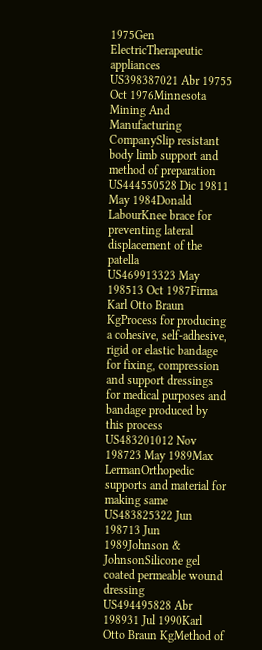1975Gen ElectricTherapeutic appliances
US398387021 Abr 19755 Oct 1976Minnesota Mining And Manufacturing CompanySlip resistant body limb support and method of preparation
US444550528 Dic 19811 May 1984Donald LabourKnee brace for preventing lateral displacement of the patella
US469913323 May 198513 Oct 1987Firma Karl Otto Braun KgProcess for producing a cohesive, self-adhesive, rigid or elastic bandage for fixing, compression and support dressings for medical purposes and bandage produced by this process
US483201012 Nov 198723 May 1989Max LermanOrthopedic supports and material for making same
US483825322 Jun 198713 Jun 1989Johnson & JohnsonSilicone gel coated permeable wound dressing
US494495828 Abr 198931 Jul 1990Karl Otto Braun KgMethod of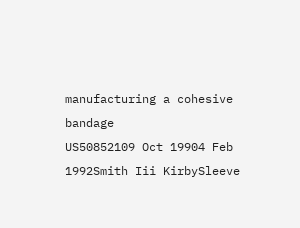manufacturing a cohesive bandage
US50852109 Oct 19904 Feb 1992Smith Iii KirbySleeve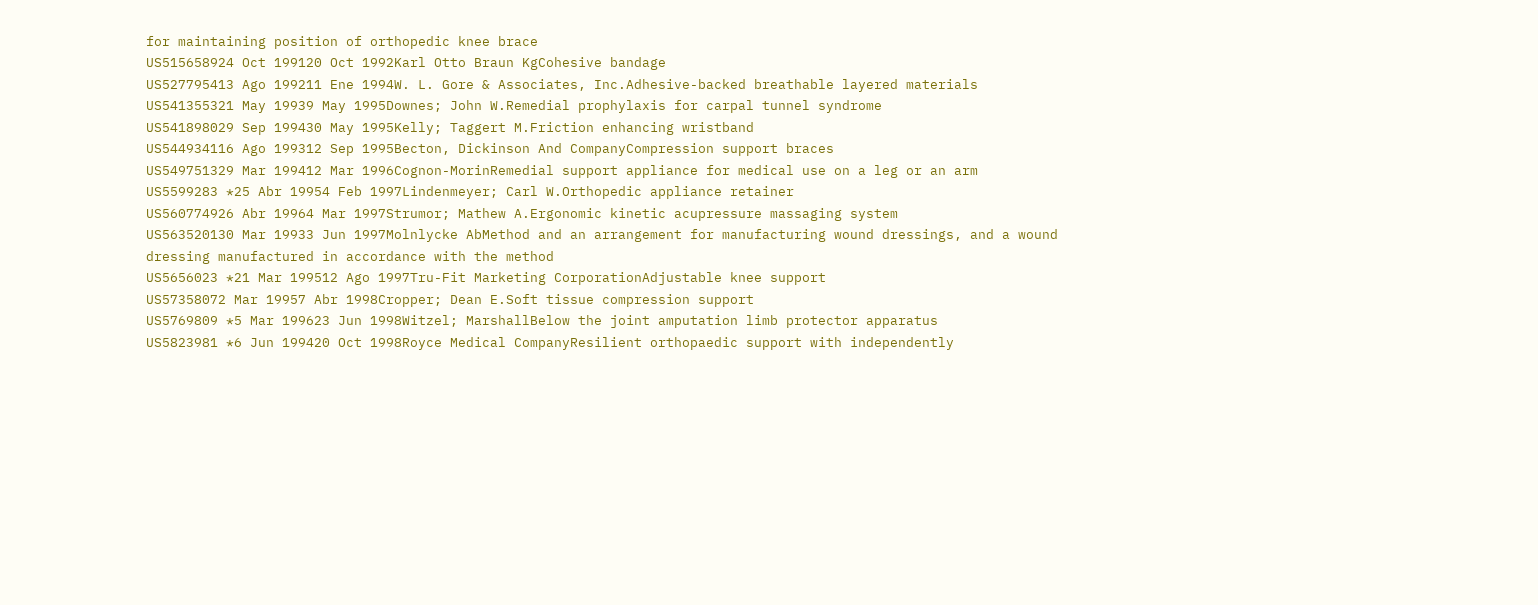for maintaining position of orthopedic knee brace
US515658924 Oct 199120 Oct 1992Karl Otto Braun KgCohesive bandage
US527795413 Ago 199211 Ene 1994W. L. Gore & Associates, Inc.Adhesive-backed breathable layered materials
US541355321 May 19939 May 1995Downes; John W.Remedial prophylaxis for carpal tunnel syndrome
US541898029 Sep 199430 May 1995Kelly; Taggert M.Friction enhancing wristband
US544934116 Ago 199312 Sep 1995Becton, Dickinson And CompanyCompression support braces
US549751329 Mar 199412 Mar 1996Cognon-MorinRemedial support appliance for medical use on a leg or an arm
US5599283 *25 Abr 19954 Feb 1997Lindenmeyer; Carl W.Orthopedic appliance retainer
US560774926 Abr 19964 Mar 1997Strumor; Mathew A.Ergonomic kinetic acupressure massaging system
US563520130 Mar 19933 Jun 1997Molnlycke AbMethod and an arrangement for manufacturing wound dressings, and a wound dressing manufactured in accordance with the method
US5656023 *21 Mar 199512 Ago 1997Tru-Fit Marketing CorporationAdjustable knee support
US57358072 Mar 19957 Abr 1998Cropper; Dean E.Soft tissue compression support
US5769809 *5 Mar 199623 Jun 1998Witzel; MarshallBelow the joint amputation limb protector apparatus
US5823981 *6 Jun 199420 Oct 1998Royce Medical CompanyResilient orthopaedic support with independently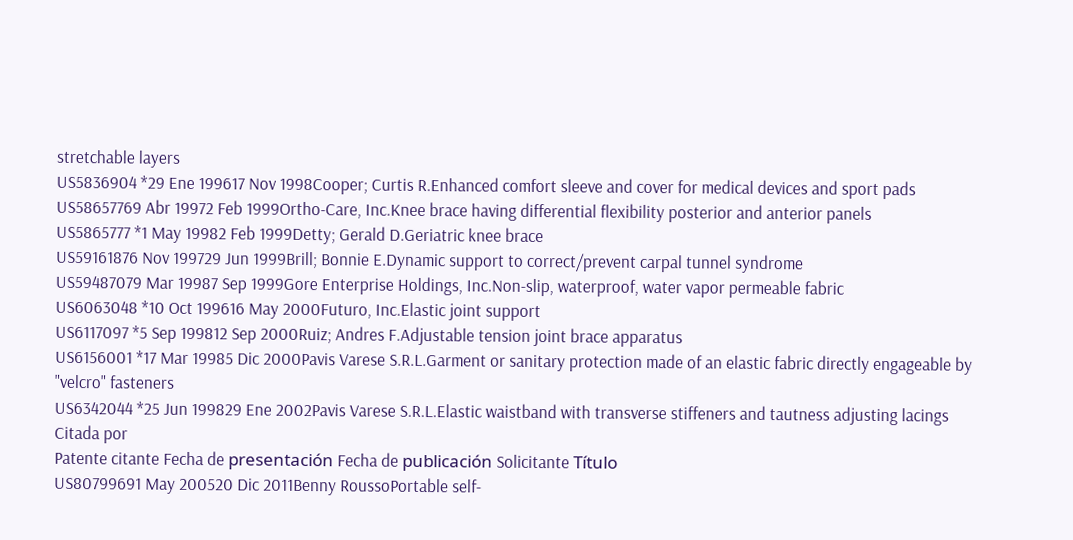stretchable layers
US5836904 *29 Ene 199617 Nov 1998Cooper; Curtis R.Enhanced comfort sleeve and cover for medical devices and sport pads
US58657769 Abr 19972 Feb 1999Ortho-Care, Inc.Knee brace having differential flexibility posterior and anterior panels
US5865777 *1 May 19982 Feb 1999Detty; Gerald D.Geriatric knee brace
US59161876 Nov 199729 Jun 1999Brill; Bonnie E.Dynamic support to correct/prevent carpal tunnel syndrome
US59487079 Mar 19987 Sep 1999Gore Enterprise Holdings, Inc.Non-slip, waterproof, water vapor permeable fabric
US6063048 *10 Oct 199616 May 2000Futuro, Inc.Elastic joint support
US6117097 *5 Sep 199812 Sep 2000Ruiz; Andres F.Adjustable tension joint brace apparatus
US6156001 *17 Mar 19985 Dic 2000Pavis Varese S.R.L.Garment or sanitary protection made of an elastic fabric directly engageable by "velcro" fasteners
US6342044 *25 Jun 199829 Ene 2002Pavis Varese S.R.L.Elastic waistband with transverse stiffeners and tautness adjusting lacings
Citada por
Patente citante Fecha de presentación Fecha de publicación Solicitante Título
US80799691 May 200520 Dic 2011Benny RoussoPortable self-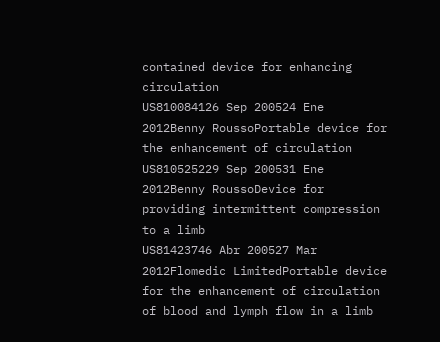contained device for enhancing circulation
US810084126 Sep 200524 Ene 2012Benny RoussoPortable device for the enhancement of circulation
US810525229 Sep 200531 Ene 2012Benny RoussoDevice for providing intermittent compression to a limb
US81423746 Abr 200527 Mar 2012Flomedic LimitedPortable device for the enhancement of circulation of blood and lymph flow in a limb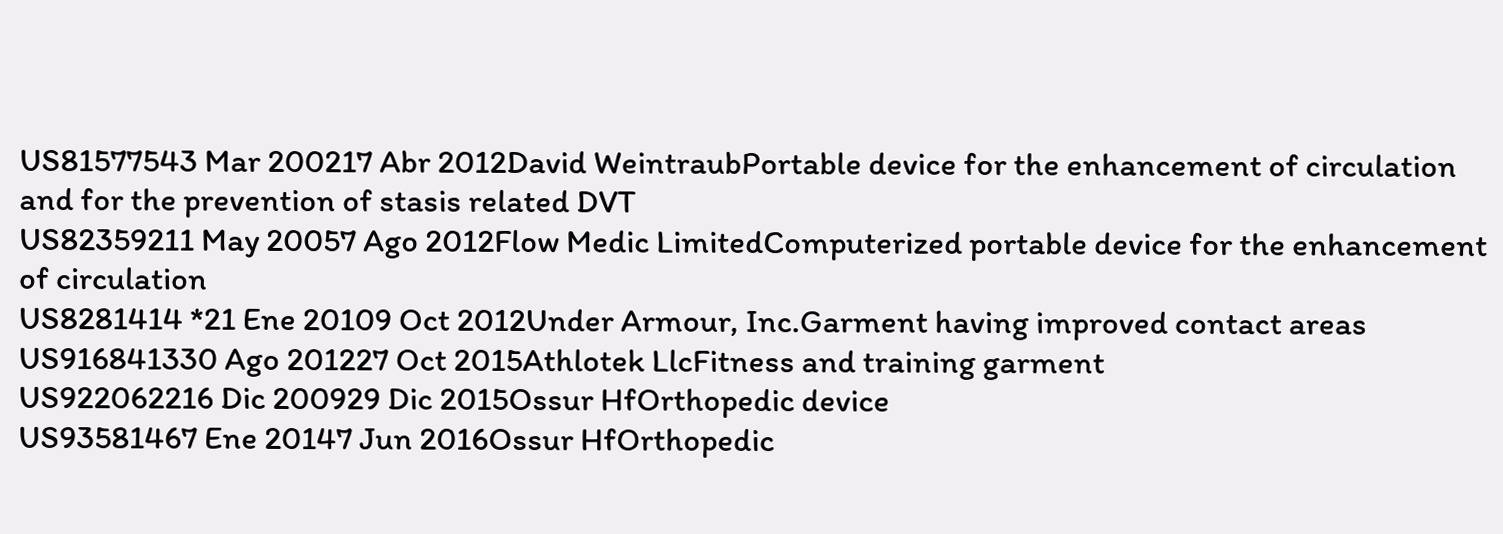US81577543 Mar 200217 Abr 2012David WeintraubPortable device for the enhancement of circulation and for the prevention of stasis related DVT
US82359211 May 20057 Ago 2012Flow Medic LimitedComputerized portable device for the enhancement of circulation
US8281414 *21 Ene 20109 Oct 2012Under Armour, Inc.Garment having improved contact areas
US916841330 Ago 201227 Oct 2015Athlotek LlcFitness and training garment
US922062216 Dic 200929 Dic 2015Ossur HfOrthopedic device
US93581467 Ene 20147 Jun 2016Ossur HfOrthopedic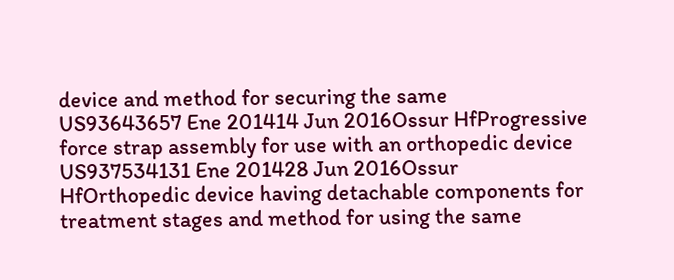device and method for securing the same
US93643657 Ene 201414 Jun 2016Ossur HfProgressive force strap assembly for use with an orthopedic device
US937534131 Ene 201428 Jun 2016Ossur HfOrthopedic device having detachable components for treatment stages and method for using the same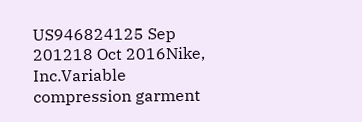US946824125 Sep 201218 Oct 2016Nike, Inc.Variable compression garment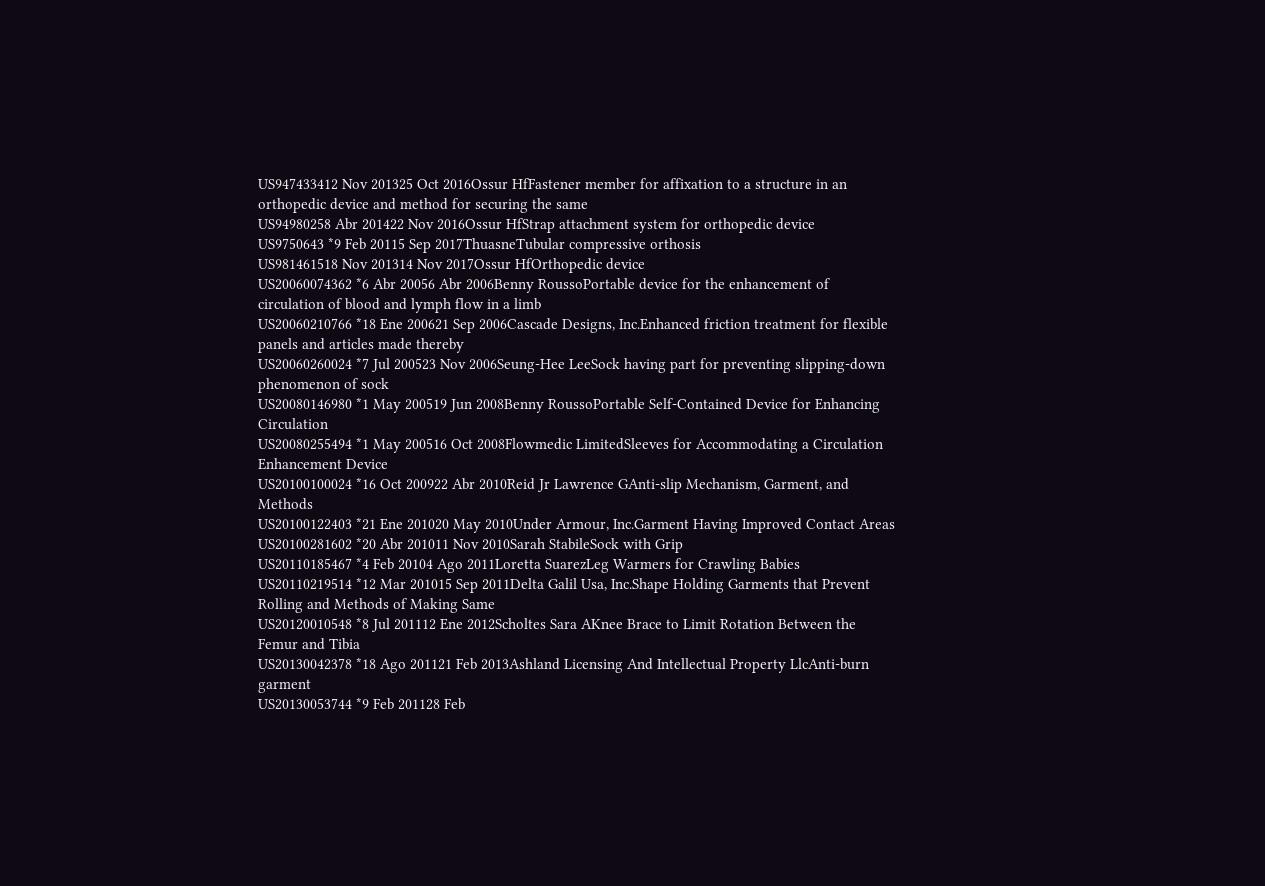US947433412 Nov 201325 Oct 2016Ossur HfFastener member for affixation to a structure in an orthopedic device and method for securing the same
US94980258 Abr 201422 Nov 2016Ossur HfStrap attachment system for orthopedic device
US9750643 *9 Feb 20115 Sep 2017ThuasneTubular compressive orthosis
US981461518 Nov 201314 Nov 2017Ossur HfOrthopedic device
US20060074362 *6 Abr 20056 Abr 2006Benny RoussoPortable device for the enhancement of circulation of blood and lymph flow in a limb
US20060210766 *18 Ene 200621 Sep 2006Cascade Designs, Inc.Enhanced friction treatment for flexible panels and articles made thereby
US20060260024 *7 Jul 200523 Nov 2006Seung-Hee LeeSock having part for preventing slipping-down phenomenon of sock
US20080146980 *1 May 200519 Jun 2008Benny RoussoPortable Self-Contained Device for Enhancing Circulation
US20080255494 *1 May 200516 Oct 2008Flowmedic LimitedSleeves for Accommodating a Circulation Enhancement Device
US20100100024 *16 Oct 200922 Abr 2010Reid Jr Lawrence GAnti-slip Mechanism, Garment, and Methods
US20100122403 *21 Ene 201020 May 2010Under Armour, Inc.Garment Having Improved Contact Areas
US20100281602 *20 Abr 201011 Nov 2010Sarah StabileSock with Grip
US20110185467 *4 Feb 20104 Ago 2011Loretta SuarezLeg Warmers for Crawling Babies
US20110219514 *12 Mar 201015 Sep 2011Delta Galil Usa, Inc.Shape Holding Garments that Prevent Rolling and Methods of Making Same
US20120010548 *8 Jul 201112 Ene 2012Scholtes Sara AKnee Brace to Limit Rotation Between the Femur and Tibia
US20130042378 *18 Ago 201121 Feb 2013Ashland Licensing And Intellectual Property LlcAnti-burn garment
US20130053744 *9 Feb 201128 Feb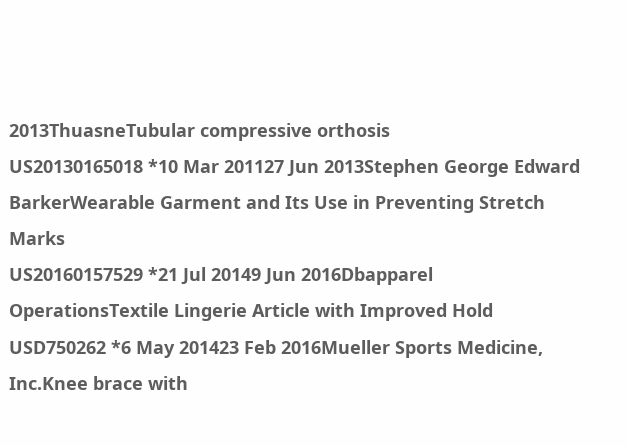2013ThuasneTubular compressive orthosis
US20130165018 *10 Mar 201127 Jun 2013Stephen George Edward BarkerWearable Garment and Its Use in Preventing Stretch Marks
US20160157529 *21 Jul 20149 Jun 2016Dbapparel OperationsTextile Lingerie Article with Improved Hold
USD750262 *6 May 201423 Feb 2016Mueller Sports Medicine, Inc.Knee brace with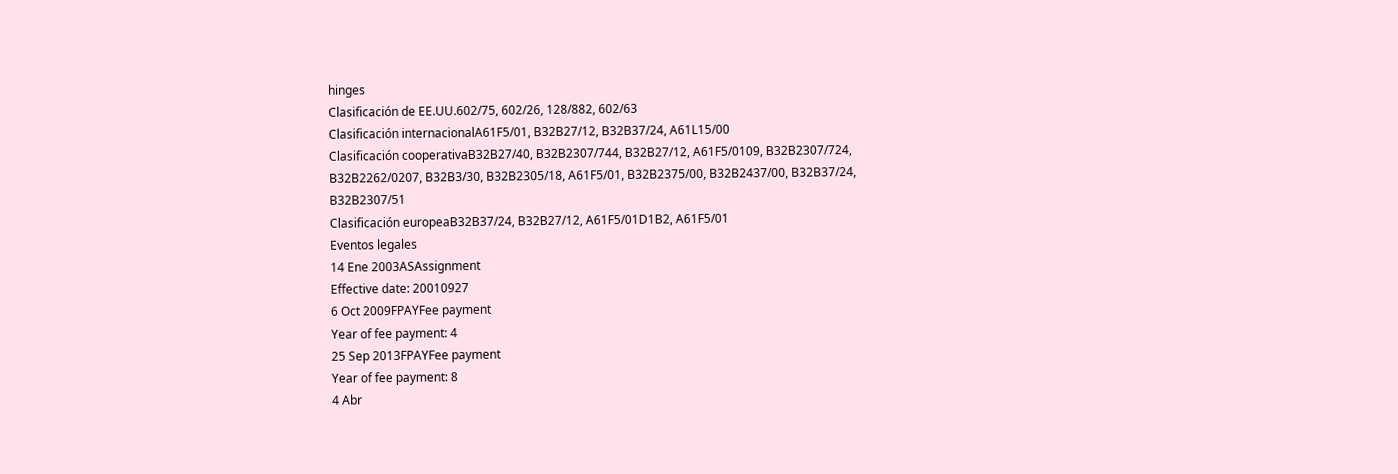hinges
Clasificación de EE.UU.602/75, 602/26, 128/882, 602/63
Clasificación internacionalA61F5/01, B32B27/12, B32B37/24, A61L15/00
Clasificación cooperativaB32B27/40, B32B2307/744, B32B27/12, A61F5/0109, B32B2307/724, B32B2262/0207, B32B3/30, B32B2305/18, A61F5/01, B32B2375/00, B32B2437/00, B32B37/24, B32B2307/51
Clasificación europeaB32B37/24, B32B27/12, A61F5/01D1B2, A61F5/01
Eventos legales
14 Ene 2003ASAssignment
Effective date: 20010927
6 Oct 2009FPAYFee payment
Year of fee payment: 4
25 Sep 2013FPAYFee payment
Year of fee payment: 8
4 Abr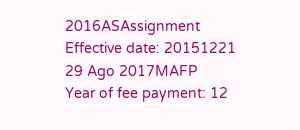2016ASAssignment
Effective date: 20151221
29 Ago 2017MAFP
Year of fee payment: 12